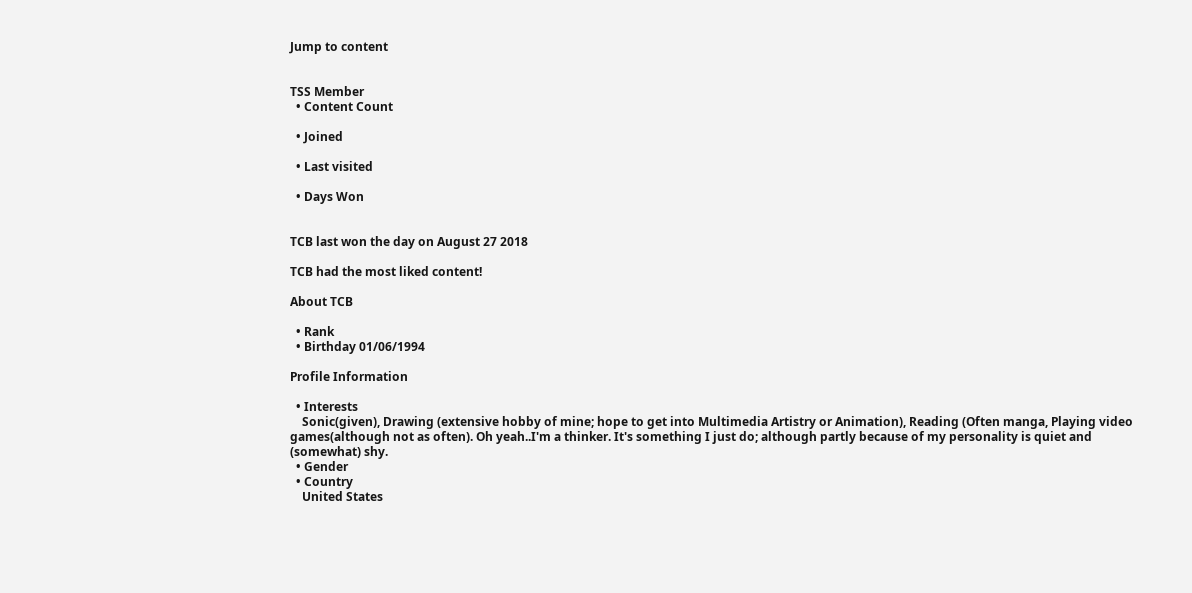Jump to content


TSS Member
  • Content Count

  • Joined

  • Last visited

  • Days Won


TCB last won the day on August 27 2018

TCB had the most liked content!

About TCB

  • Rank
  • Birthday 01/06/1994

Profile Information

  • Interests
    Sonic(given), Drawing (extensive hobby of mine; hope to get into Multimedia Artistry or Animation), Reading (Often manga, Playing video games(although not as often). Oh yeah..I'm a thinker. It's something I just do; although partly because of my personality is quiet and (somewhat) shy.
  • Gender
  • Country
    United States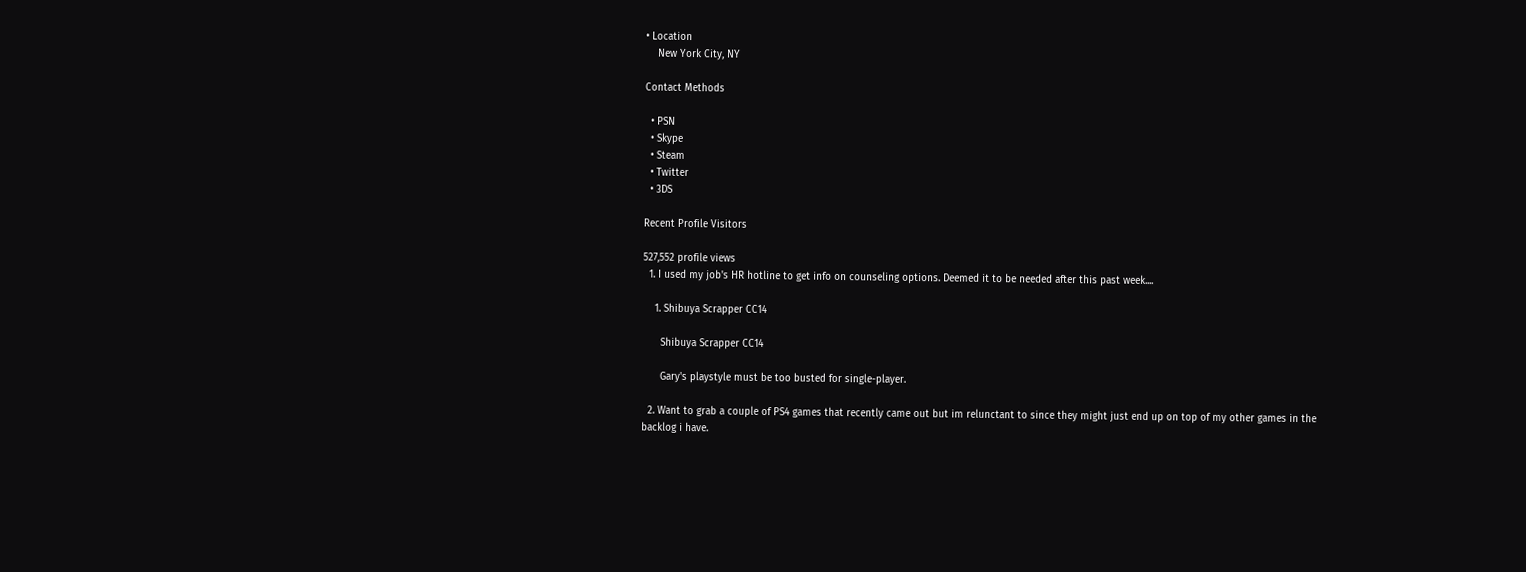• Location
    New York City, NY

Contact Methods

  • PSN
  • Skype
  • Steam
  • Twitter
  • 3DS

Recent Profile Visitors

527,552 profile views
  1. I used my job's HR hotline to get info on counseling options. Deemed it to be needed after this past week....

    1. Shibuya Scrapper CC14

      Shibuya Scrapper CC14

      Gary's playstyle must be too busted for single-player.

  2. Want to grab a couple of PS4 games that recently came out but im relunctant to since they might just end up on top of my other games in the backlog i have.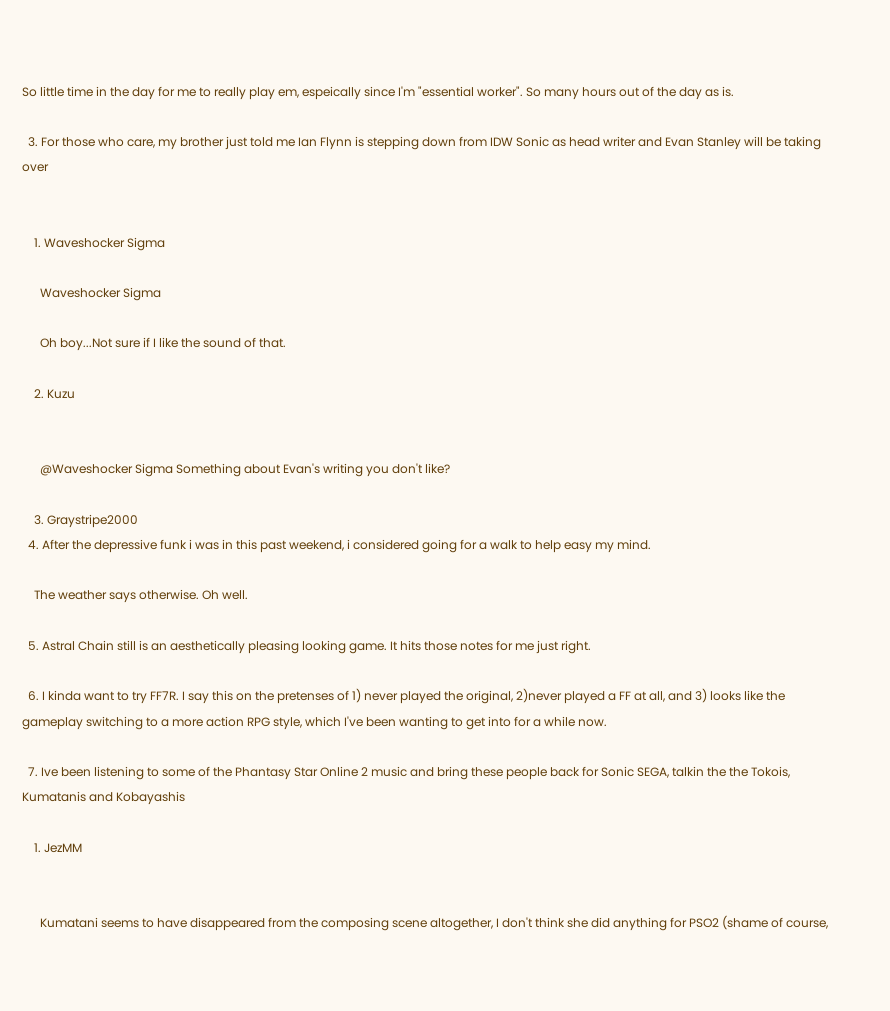So little time in the day for me to really play em, espeically since I'm "essential worker". So many hours out of the day as is.

  3. For those who care, my brother just told me Ian Flynn is stepping down from IDW Sonic as head writer and Evan Stanley will be taking over


    1. Waveshocker Sigma

      Waveshocker Sigma

      Oh boy...Not sure if I like the sound of that.

    2. Kuzu


      @Waveshocker Sigma Something about Evan's writing you don't like?

    3. Graystripe2000
  4. After the depressive funk i was in this past weekend, i considered going for a walk to help easy my mind.

    The weather says otherwise. Oh well.

  5. Astral Chain still is an aesthetically pleasing looking game. It hits those notes for me just right.

  6. I kinda want to try FF7R. I say this on the pretenses of 1) never played the original, 2)never played a FF at all, and 3) looks like the gameplay switching to a more action RPG style, which I've been wanting to get into for a while now.

  7. Ive been listening to some of the Phantasy Star Online 2 music and bring these people back for Sonic SEGA, talkin the the Tokois, Kumatanis and Kobayashis

    1. JezMM


      Kumatani seems to have disappeared from the composing scene altogether, I don't think she did anything for PSO2 (shame of course,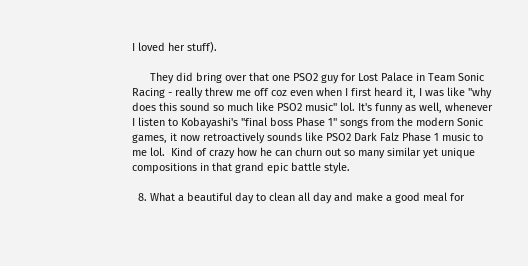I loved her stuff).

      They did bring over that one PSO2 guy for Lost Palace in Team Sonic Racing - really threw me off coz even when I first heard it, I was like "why does this sound so much like PSO2 music" lol. It's funny as well, whenever I listen to Kobayashi's "final boss Phase 1" songs from the modern Sonic games, it now retroactively sounds like PSO2 Dark Falz Phase 1 music to me lol.  Kind of crazy how he can churn out so many similar yet unique compositions in that grand epic battle style.

  8. What a beautiful day to clean all day and make a good meal for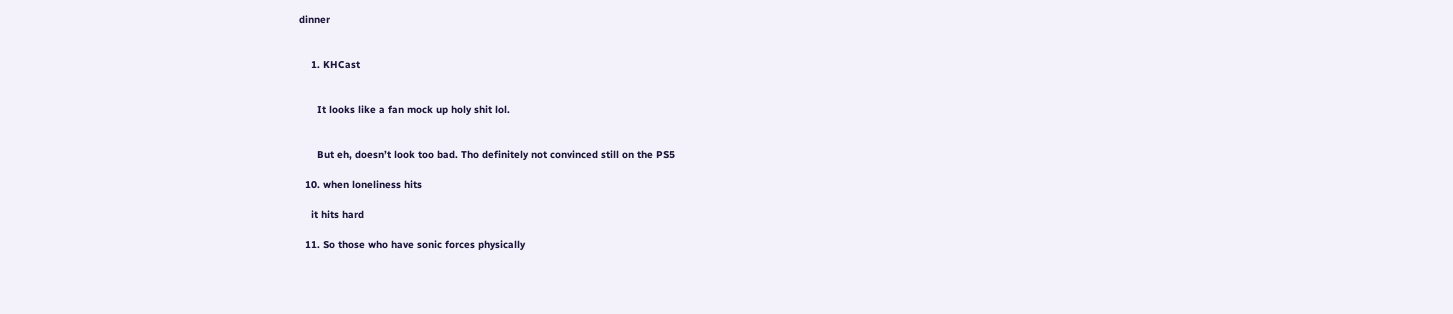dinner


    1. KHCast


      It looks like a fan mock up holy shit lol.


      But eh, doesn’t look too bad. Tho definitely not convinced still on the PS5

  10. when loneliness hits

    it hits hard

  11. So those who have sonic forces physically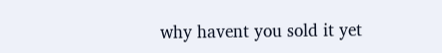why havent you sold it yet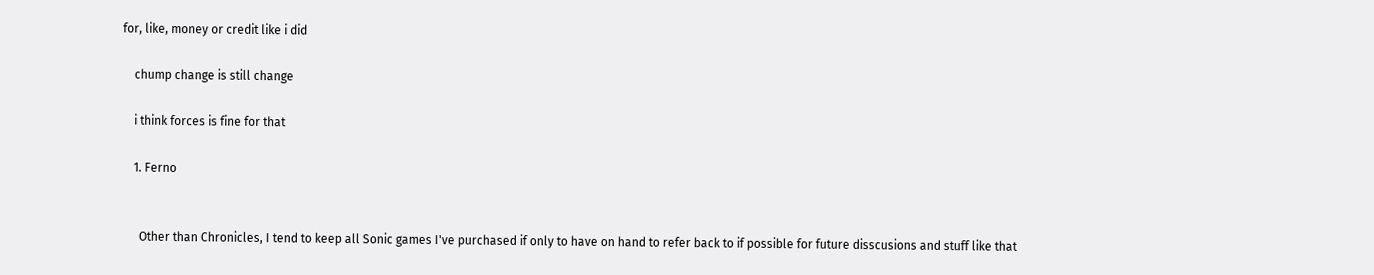for, like, money or credit like i did

    chump change is still change

    i think forces is fine for that

    1. Ferno


      Other than Chronicles, I tend to keep all Sonic games I've purchased if only to have on hand to refer back to if possible for future disscusions and stuff like that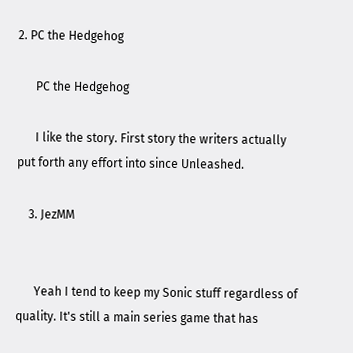2. PC the Hedgehog

      PC the Hedgehog

      I like the story. First story the writers actually put forth any effort into since Unleashed.

    3. JezMM


      Yeah I tend to keep my Sonic stuff regardless of quality. It's still a main series game that has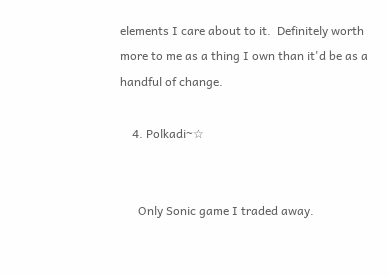elements I care about to it.  Definitely worth more to me as a thing I own than it'd be as a handful of change.

    4. Polkadi~☆


      Only Sonic game I traded away.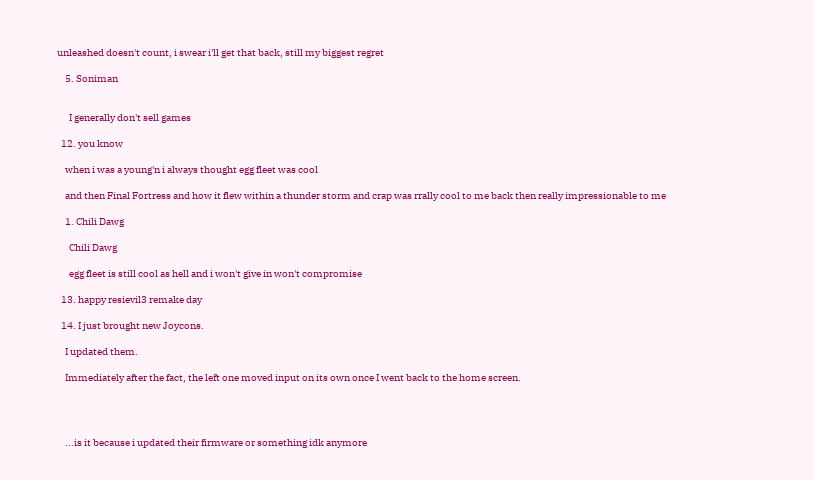unleashed doesn't count, i swear i'll get that back, still my biggest regret

    5. Soniman


      I generally don't sell games

  12. you know

    when i was a young'n i always thought egg fleet was cool

    and then Final Fortress and how it flew within a thunder storm and crap was rrally cool to me back then really impressionable to me

    1. Chili Dawg

      Chili Dawg

      egg fleet is still cool as hell and i won't give in won't compromise

  13. happy resievil3 remake day

  14. I just brought new Joycons.

    I updated them.

    Immediately after the fact, the left one moved input on its own once I went back to the home screen.




    ...is it because i updated their firmware or something idk anymore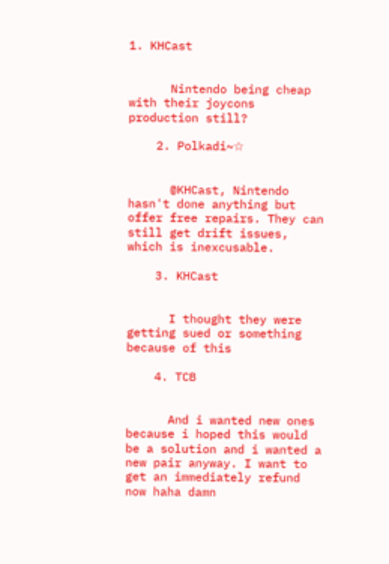1. KHCast


      Nintendo being cheap with their joycons production still?

    2. Polkadi~☆


      @KHCast, Nintendo hasn't done anything but offer free repairs. They can still get drift issues, which is inexcusable.

    3. KHCast


      I thought they were getting sued or something because of this

    4. TCB


      And i wanted new ones because i hoped this would be a solution and i wanted a new pair anyway. I want to get an immediately refund now haha damn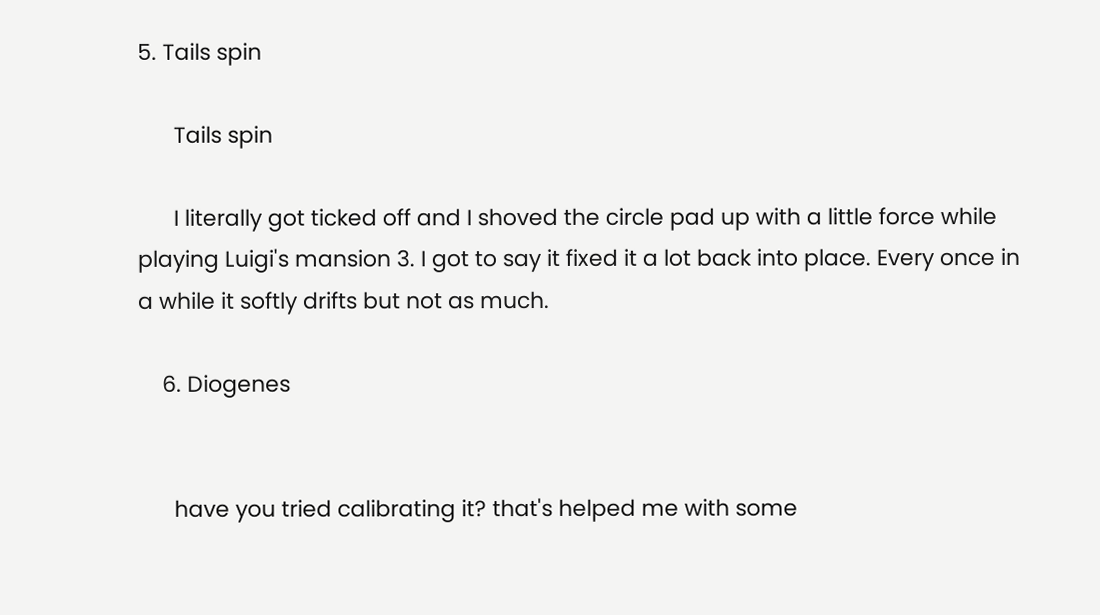5. Tails spin

      Tails spin

      I literally got ticked off and I shoved the circle pad up with a little force while playing Luigi's mansion 3. I got to say it fixed it a lot back into place. Every once in a while it softly drifts but not as much.

    6. Diogenes


      have you tried calibrating it? that's helped me with some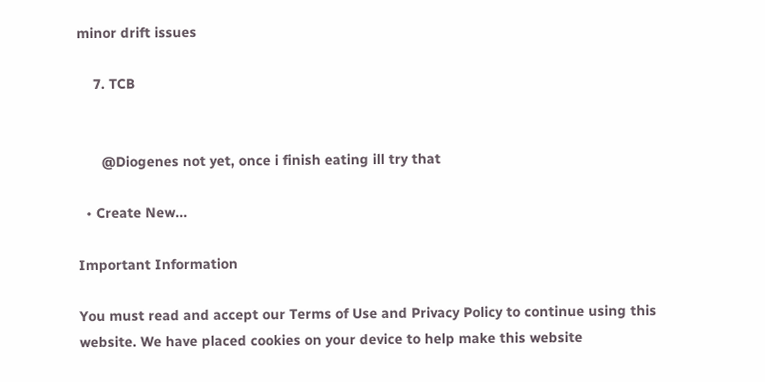minor drift issues

    7. TCB


      @Diogenes not yet, once i finish eating ill try that

  • Create New...

Important Information

You must read and accept our Terms of Use and Privacy Policy to continue using this website. We have placed cookies on your device to help make this website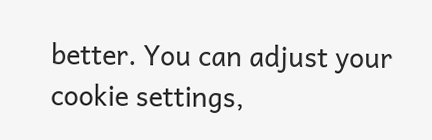better. You can adjust your cookie settings,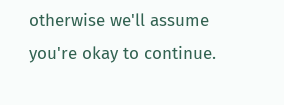otherwise we'll assume you're okay to continue.